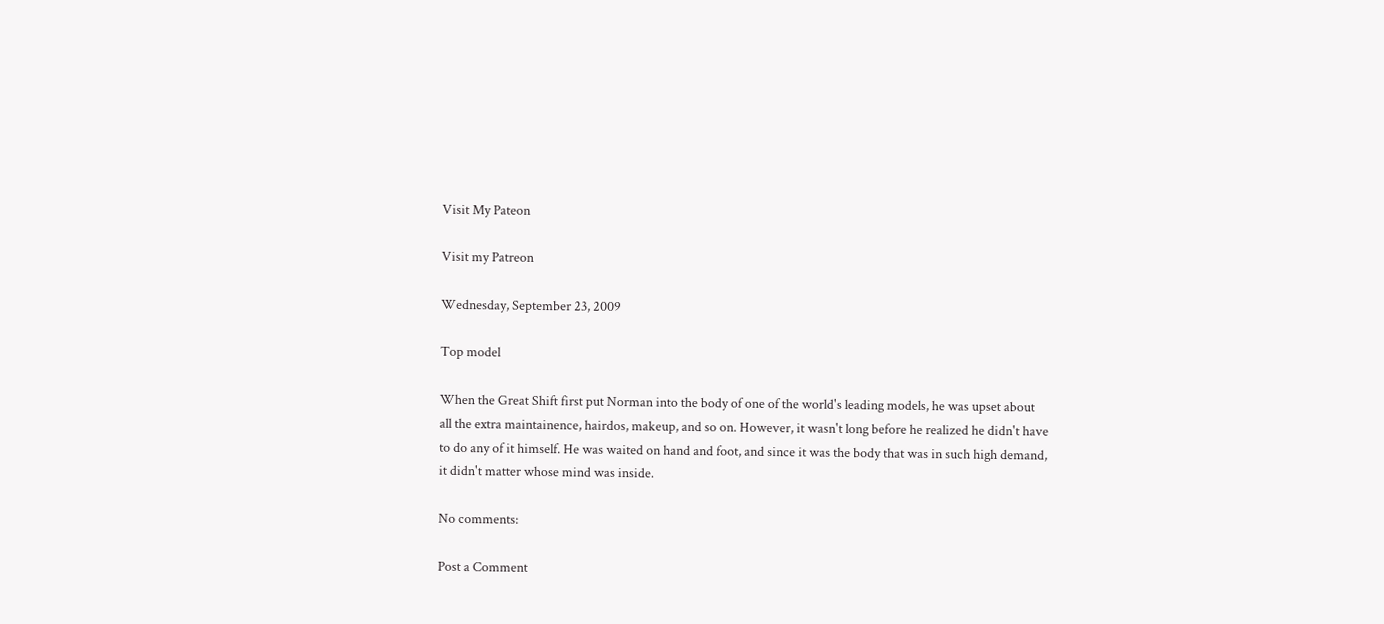Visit My Pateon

Visit my Patreon

Wednesday, September 23, 2009

Top model

When the Great Shift first put Norman into the body of one of the world's leading models, he was upset about all the extra maintainence, hairdos, makeup, and so on. However, it wasn't long before he realized he didn't have to do any of it himself. He was waited on hand and foot, and since it was the body that was in such high demand, it didn't matter whose mind was inside.

No comments:

Post a Comment